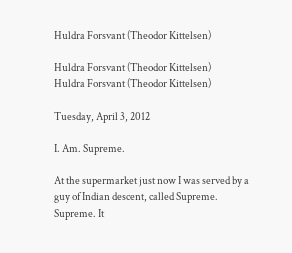Huldra Forsvant (Theodor Kittelsen)

Huldra Forsvant (Theodor Kittelsen)
Huldra Forsvant (Theodor Kittelsen)

Tuesday, April 3, 2012

I. Am. Supreme.

At the supermarket just now I was served by a guy of Indian descent, called Supreme. Supreme. It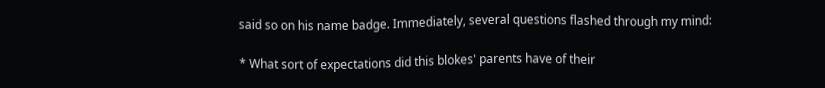said so on his name badge. Immediately, several questions flashed through my mind:

* What sort of expectations did this blokes' parents have of their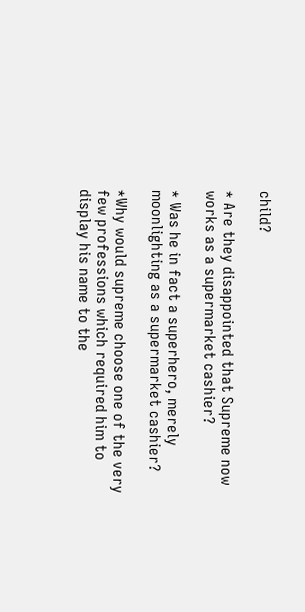child?

* Are they disappointed that Supreme now works as a supermarket cashier?

* Was he in fact a superhero, merely moonlighting as a supermarket cashier?

*Why would supreme choose one of the very few professions which required him to display his name to the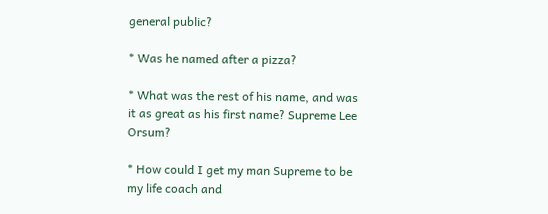general public?

* Was he named after a pizza?

* What was the rest of his name, and was it as great as his first name? Supreme Lee Orsum?

* How could I get my man Supreme to be my life coach and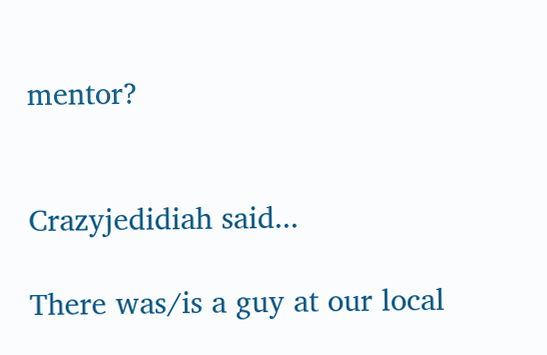mentor?


Crazyjedidiah said...

There was/is a guy at our local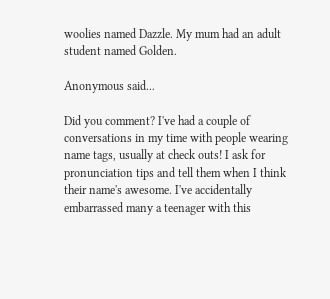woolies named Dazzle. My mum had an adult student named Golden.

Anonymous said...

Did you comment? I've had a couple of conversations in my time with people wearing name tags, usually at check outs! I ask for pronunciation tips and tell them when I think their name's awesome. I've accidentally embarrassed many a teenager with this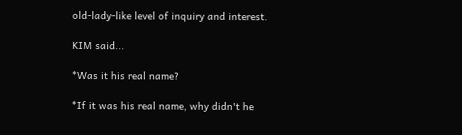old-lady-like level of inquiry and interest.

KIM said...

*Was it his real name?

*If it was his real name, why didn't he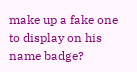make up a fake one to display on his name badge?